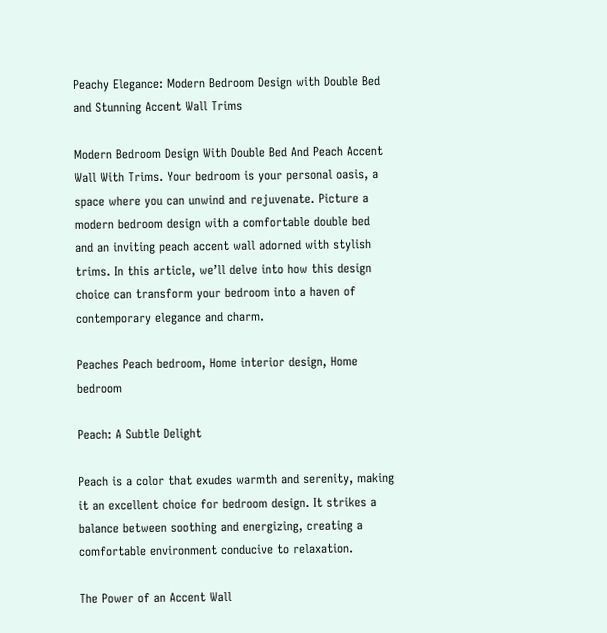Peachy Elegance: Modern Bedroom Design with Double Bed and Stunning Accent Wall Trims

Modern Bedroom Design With Double Bed And Peach Accent Wall With Trims. Your bedroom is your personal oasis, a space where you can unwind and rejuvenate. Picture a modern bedroom design with a comfortable double bed and an inviting peach accent wall adorned with stylish trims. In this article, we’ll delve into how this design choice can transform your bedroom into a haven of contemporary elegance and charm.

Peaches Peach bedroom, Home interior design, Home bedroom

Peach: A Subtle Delight

Peach is a color that exudes warmth and serenity, making it an excellent choice for bedroom design. It strikes a balance between soothing and energizing, creating a comfortable environment conducive to relaxation.

The Power of an Accent Wall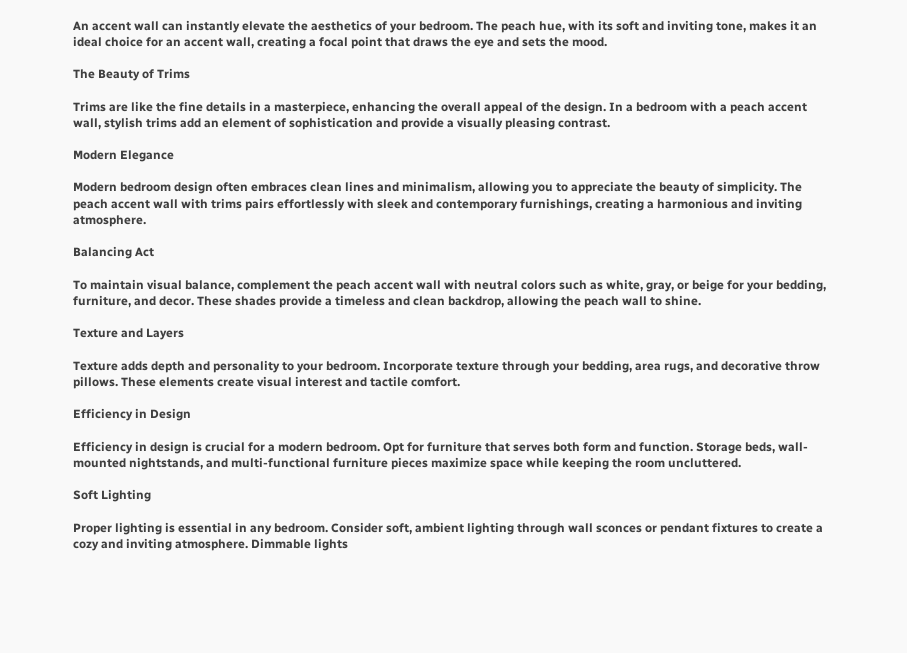An accent wall can instantly elevate the aesthetics of your bedroom. The peach hue, with its soft and inviting tone, makes it an ideal choice for an accent wall, creating a focal point that draws the eye and sets the mood.

The Beauty of Trims

Trims are like the fine details in a masterpiece, enhancing the overall appeal of the design. In a bedroom with a peach accent wall, stylish trims add an element of sophistication and provide a visually pleasing contrast.

Modern Elegance

Modern bedroom design often embraces clean lines and minimalism, allowing you to appreciate the beauty of simplicity. The peach accent wall with trims pairs effortlessly with sleek and contemporary furnishings, creating a harmonious and inviting atmosphere.

Balancing Act

To maintain visual balance, complement the peach accent wall with neutral colors such as white, gray, or beige for your bedding, furniture, and decor. These shades provide a timeless and clean backdrop, allowing the peach wall to shine.

Texture and Layers

Texture adds depth and personality to your bedroom. Incorporate texture through your bedding, area rugs, and decorative throw pillows. These elements create visual interest and tactile comfort.

Efficiency in Design

Efficiency in design is crucial for a modern bedroom. Opt for furniture that serves both form and function. Storage beds, wall-mounted nightstands, and multi-functional furniture pieces maximize space while keeping the room uncluttered.

Soft Lighting

Proper lighting is essential in any bedroom. Consider soft, ambient lighting through wall sconces or pendant fixtures to create a cozy and inviting atmosphere. Dimmable lights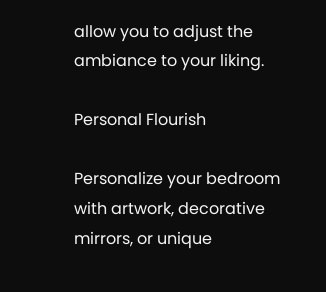allow you to adjust the ambiance to your liking.

Personal Flourish

Personalize your bedroom with artwork, decorative mirrors, or unique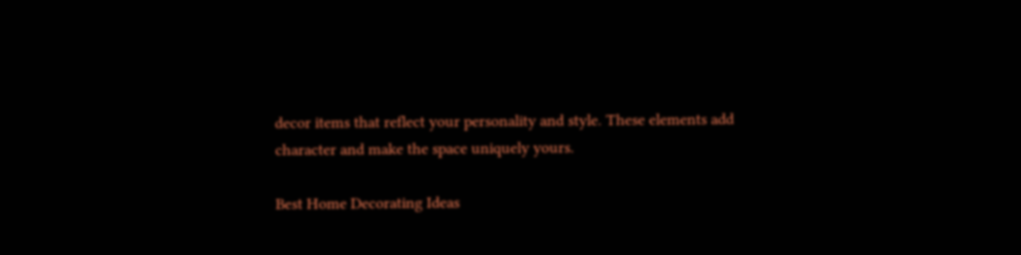decor items that reflect your personality and style. These elements add character and make the space uniquely yours.

Best Home Decorating Ideas